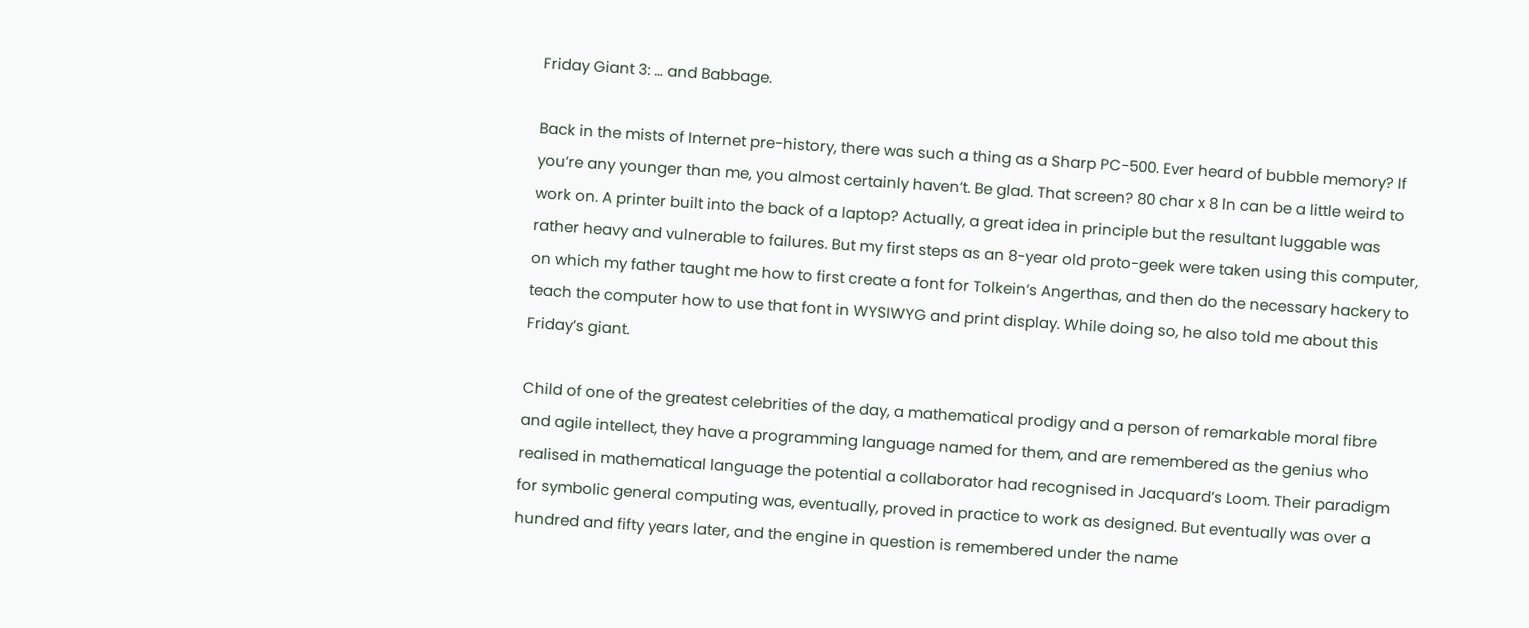Friday Giant 3: … and Babbage.

Back in the mists of Internet pre-history, there was such a thing as a Sharp PC-500. Ever heard of bubble memory? If you’re any younger than me, you almost certainly haven’t. Be glad. That screen? 80 char x 8 ln can be a little weird to work on. A printer built into the back of a laptop? Actually, a great idea in principle but the resultant luggable was rather heavy and vulnerable to failures. But my first steps as an 8-year old proto-geek were taken using this computer, on which my father taught me how to first create a font for Tolkein’s Angerthas, and then do the necessary hackery to teach the computer how to use that font in WYSIWYG and print display. While doing so, he also told me about this Friday’s giant.

Child of one of the greatest celebrities of the day, a mathematical prodigy and a person of remarkable moral fibre and agile intellect, they have a programming language named for them, and are remembered as the genius who realised in mathematical language the potential a collaborator had recognised in Jacquard’s Loom. Their paradigm for symbolic general computing was, eventually, proved in practice to work as designed. But eventually was over a hundred and fifty years later, and the engine in question is remembered under the name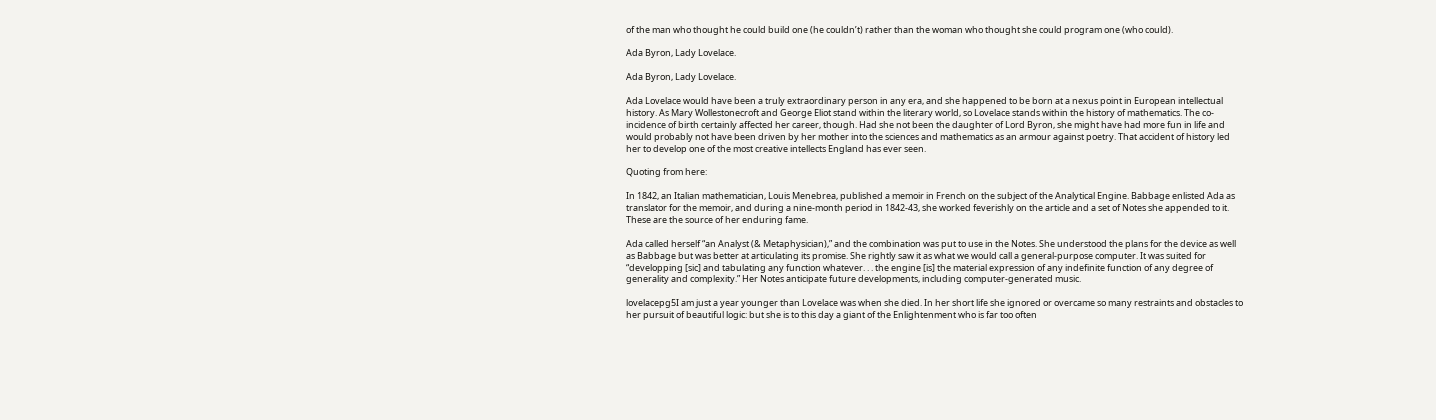of the man who thought he could build one (he couldn’t) rather than the woman who thought she could program one (who could).

Ada Byron, Lady Lovelace.

Ada Byron, Lady Lovelace.

Ada Lovelace would have been a truly extraordinary person in any era, and she happened to be born at a nexus point in European intellectual history. As Mary Wollestonecroft and George Eliot stand within the literary world, so Lovelace stands within the history of mathematics. The co-incidence of birth certainly affected her career, though. Had she not been the daughter of Lord Byron, she might have had more fun in life and would probably not have been driven by her mother into the sciences and mathematics as an armour against poetry. That accident of history led her to develop one of the most creative intellects England has ever seen.

Quoting from here:

In 1842, an Italian mathematician, Louis Menebrea, published a memoir in French on the subject of the Analytical Engine. Babbage enlisted Ada as translator for the memoir, and during a nine-month period in 1842-43, she worked feverishly on the article and a set of Notes she appended to it. These are the source of her enduring fame.

Ada called herself “an Analyst (& Metaphysician),” and the combination was put to use in the Notes. She understood the plans for the device as well as Babbage but was better at articulating its promise. She rightly saw it as what we would call a general-purpose computer. It was suited for “developping [sic] and tabulating any function whatever. . . the engine [is] the material expression of any indefinite function of any degree of generality and complexity.” Her Notes anticipate future developments, including computer-generated music.

lovelacepg5I am just a year younger than Lovelace was when she died. In her short life she ignored or overcame so many restraints and obstacles to her pursuit of beautiful logic: but she is to this day a giant of the Enlightenment who is far too often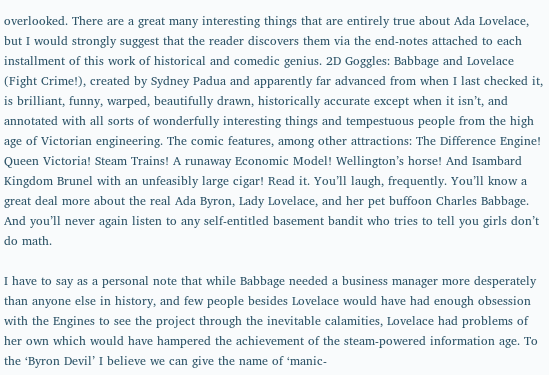overlooked. There are a great many interesting things that are entirely true about Ada Lovelace, but I would strongly suggest that the reader discovers them via the end-notes attached to each installment of this work of historical and comedic genius. 2D Goggles: Babbage and Lovelace (Fight Crime!), created by Sydney Padua and apparently far advanced from when I last checked it, is brilliant, funny, warped, beautifully drawn, historically accurate except when it isn’t, and annotated with all sorts of wonderfully interesting things and tempestuous people from the high age of Victorian engineering. The comic features, among other attractions: The Difference Engine! Queen Victoria! Steam Trains! A runaway Economic Model! Wellington’s horse! And Isambard Kingdom Brunel with an unfeasibly large cigar! Read it. You’ll laugh, frequently. You’ll know a great deal more about the real Ada Byron, Lady Lovelace, and her pet buffoon Charles Babbage. And you’ll never again listen to any self-entitled basement bandit who tries to tell you girls don’t do math.

I have to say as a personal note that while Babbage needed a business manager more desperately than anyone else in history, and few people besides Lovelace would have had enough obsession with the Engines to see the project through the inevitable calamities, Lovelace had problems of her own which would have hampered the achievement of the steam-powered information age. To the ‘Byron Devil’ I believe we can give the name of ‘manic-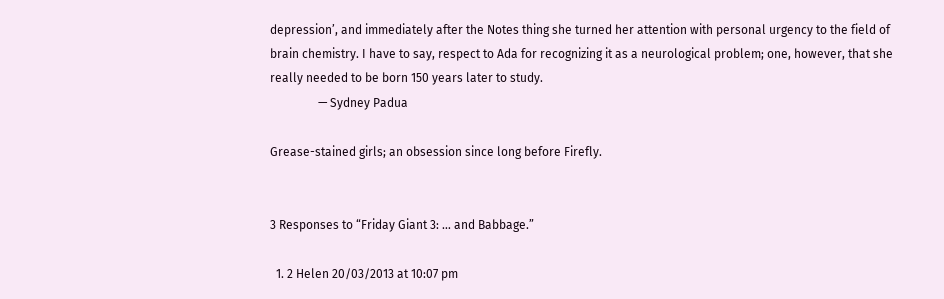depression’, and immediately after the Notes thing she turned her attention with personal urgency to the field of brain chemistry. I have to say, respect to Ada for recognizing it as a neurological problem; one, however, that she really needed to be born 150 years later to study.
                — Sydney Padua

Grease-stained girls; an obsession since long before Firefly.


3 Responses to “Friday Giant 3: … and Babbage.”

  1. 2 Helen 20/03/2013 at 10:07 pm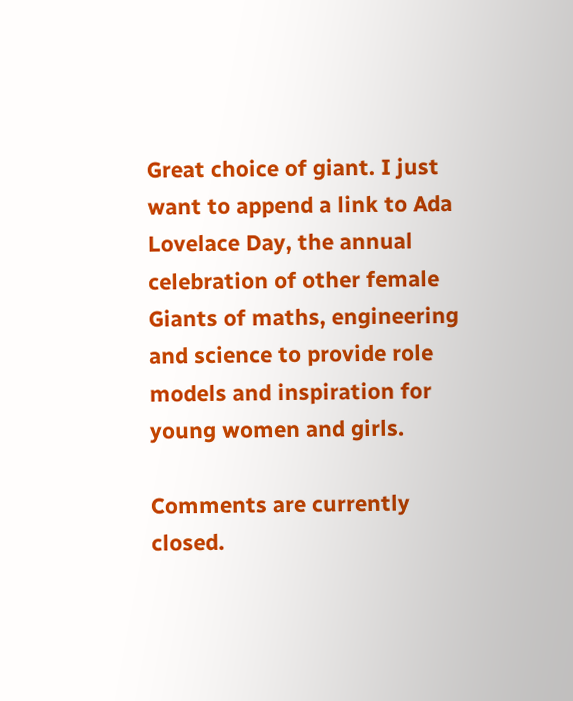Great choice of giant. I just want to append a link to Ada Lovelace Day, the annual celebration of other female Giants of maths, engineering and science to provide role models and inspiration for young women and girls.

Comments are currently closed.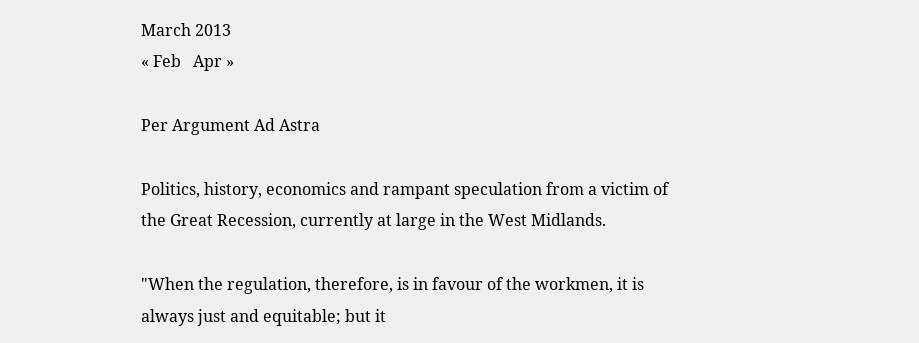March 2013
« Feb   Apr »

Per Argument Ad Astra

Politics, history, economics and rampant speculation from a victim of the Great Recession, currently at large in the West Midlands.

"When the regulation, therefore, is in favour of the workmen, it is always just and equitable; but it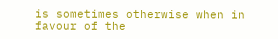is sometimes otherwise when in favour of the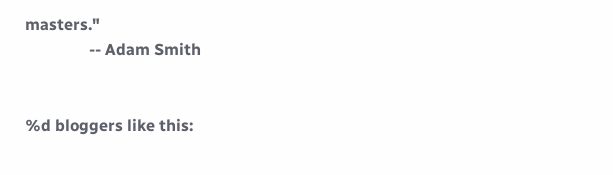masters."
                -- Adam Smith


%d bloggers like this: